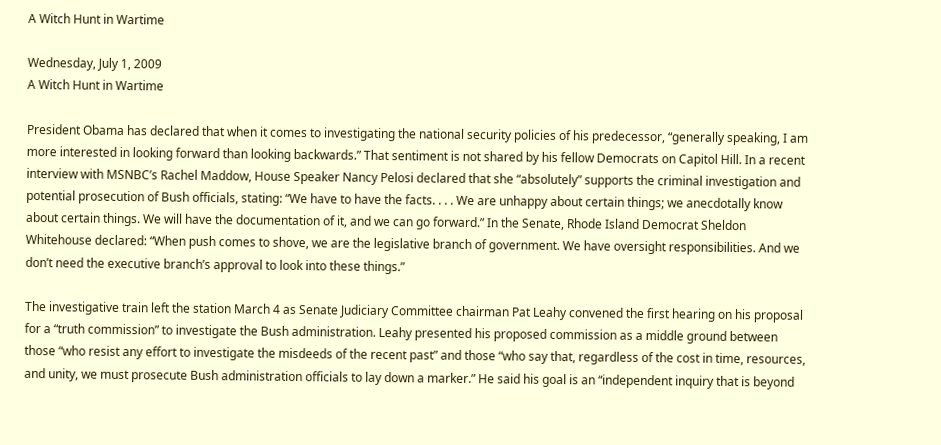A Witch Hunt in Wartime

Wednesday, July 1, 2009
A Witch Hunt in Wartime

President Obama has declared that when it comes to investigating the national security policies of his predecessor, “generally speaking, I am more interested in looking forward than looking backwards.” That sentiment is not shared by his fellow Democrats on Capitol Hill. In a recent interview with MSNBC’s Rachel Maddow, House Speaker Nancy Pelosi declared that she “absolutely” supports the criminal investigation and potential prosecution of Bush officials, stating: “We have to have the facts. . . . We are unhappy about certain things; we anecdotally know about certain things. We will have the documentation of it, and we can go forward.” In the Senate, Rhode Island Democrat Sheldon Whitehouse declared: “When push comes to shove, we are the legislative branch of government. We have oversight responsibilities. And we don’t need the executive branch’s approval to look into these things.”

The investigative train left the station March 4 as Senate Judiciary Committee chairman Pat Leahy convened the first hearing on his proposal for a “truth commission” to investigate the Bush administration. Leahy presented his proposed commission as a middle ground between those “who resist any effort to investigate the misdeeds of the recent past” and those “who say that, regardless of the cost in time, resources, and unity, we must prosecute Bush administration officials to lay down a marker.” He said his goal is an “independent inquiry that is beyond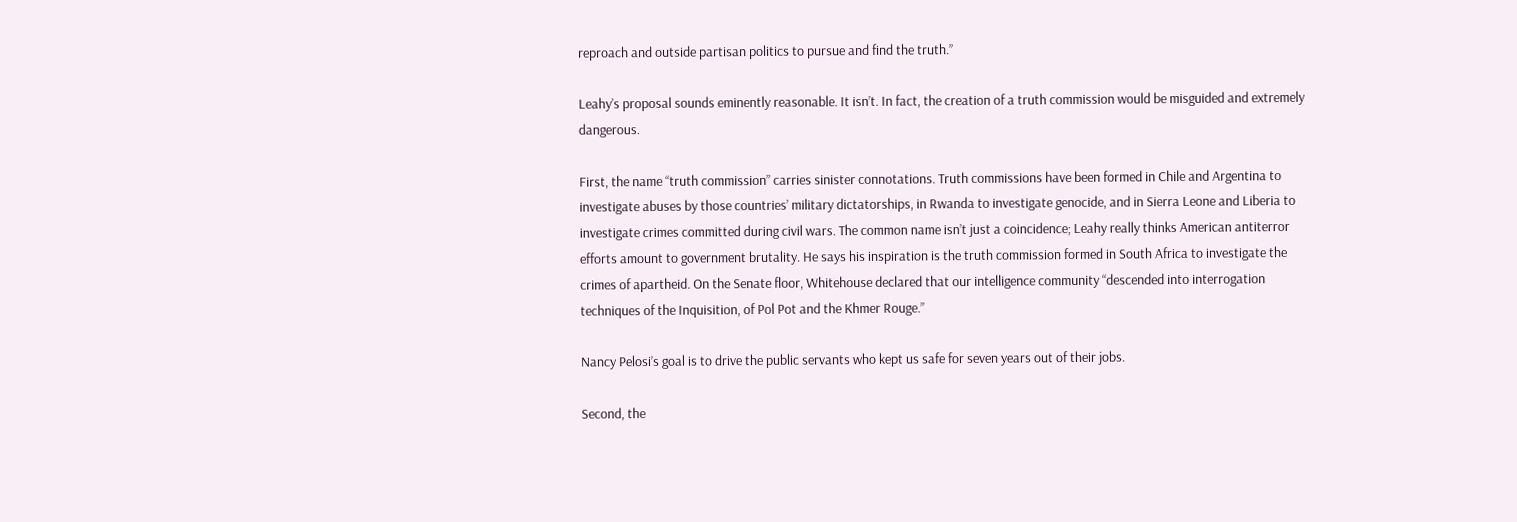reproach and outside partisan politics to pursue and find the truth.”

Leahy’s proposal sounds eminently reasonable. It isn’t. In fact, the creation of a truth commission would be misguided and extremely dangerous.

First, the name “truth commission” carries sinister connotations. Truth commissions have been formed in Chile and Argentina to investigate abuses by those countries’ military dictatorships, in Rwanda to investigate genocide, and in Sierra Leone and Liberia to investigate crimes committed during civil wars. The common name isn’t just a coincidence; Leahy really thinks American antiterror efforts amount to government brutality. He says his inspiration is the truth commission formed in South Africa to investigate the crimes of apartheid. On the Senate floor, Whitehouse declared that our intelligence community “descended into interrogation techniques of the Inquisition, of Pol Pot and the Khmer Rouge.”

Nancy Pelosi’s goal is to drive the public servants who kept us safe for seven years out of their jobs.

Second, the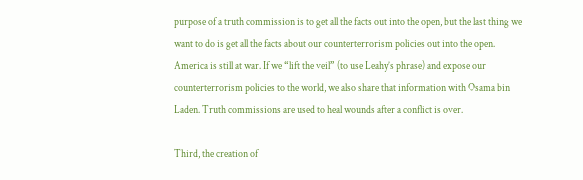purpose of a truth commission is to get all the facts out into the open, but the last thing we want to do is get all the facts about our counterterrorism policies out into the open. America is still at war. If we “lift the veil” (to use Leahy’s phrase) and expose our counterterrorism policies to the world, we also share that information with Osama bin Laden. Truth commissions are used to heal wounds after a conflict is over.

Third, the creation of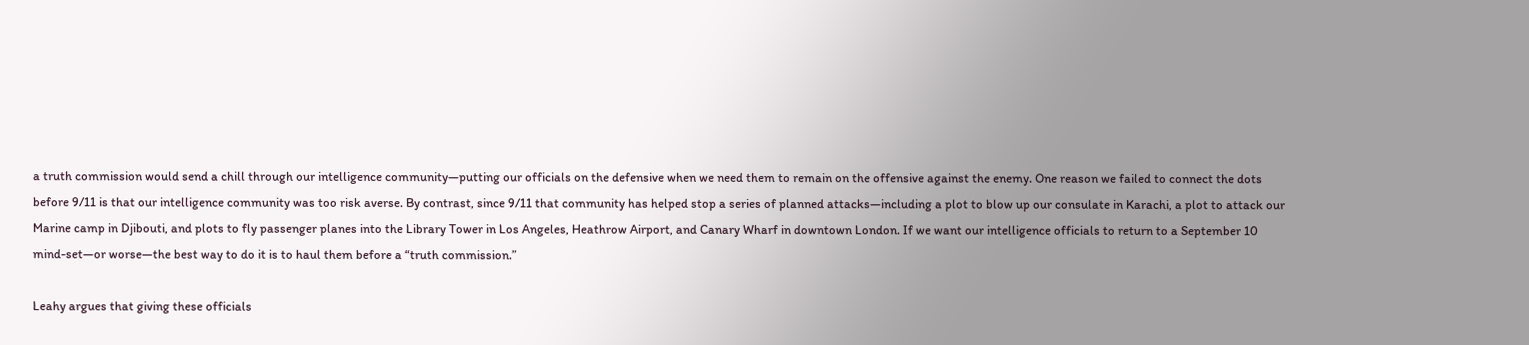a truth commission would send a chill through our intelligence community—putting our officials on the defensive when we need them to remain on the offensive against the enemy. One reason we failed to connect the dots before 9/11 is that our intelligence community was too risk averse. By contrast, since 9/11 that community has helped stop a series of planned attacks—including a plot to blow up our consulate in Karachi, a plot to attack our Marine camp in Djibouti, and plots to fly passenger planes into the Library Tower in Los Angeles, Heathrow Airport, and Canary Wharf in downtown London. If we want our intelligence officials to return to a September 10 mind-set—or worse—the best way to do it is to haul them before a “truth commission.”

Leahy argues that giving these officials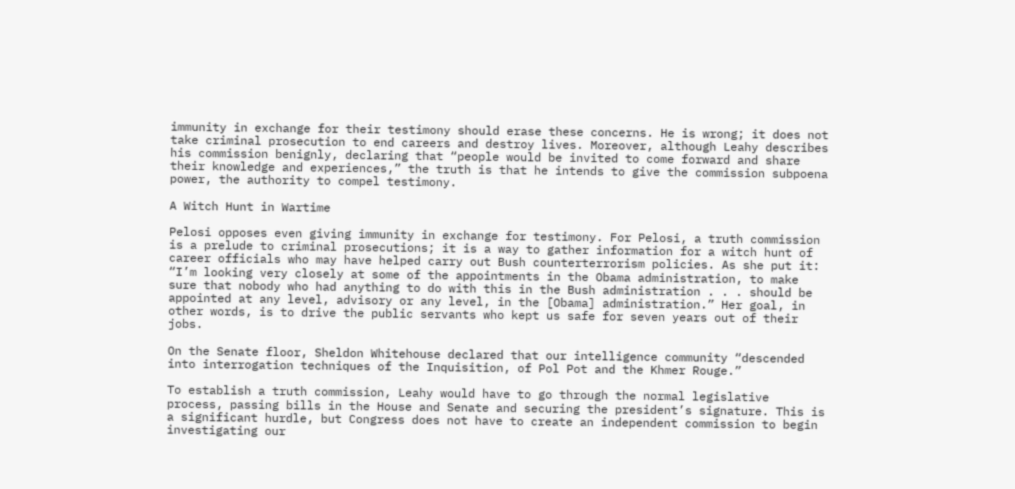immunity in exchange for their testimony should erase these concerns. He is wrong; it does not take criminal prosecution to end careers and destroy lives. Moreover, although Leahy describes his commission benignly, declaring that “people would be invited to come forward and share their knowledge and experiences,” the truth is that he intends to give the commission subpoena power, the authority to compel testimony.

A Witch Hunt in Wartime

Pelosi opposes even giving immunity in exchange for testimony. For Pelosi, a truth commission is a prelude to criminal prosecutions; it is a way to gather information for a witch hunt of career officials who may have helped carry out Bush counterterrorism policies. As she put it: “I’m looking very closely at some of the appointments in the Obama administration, to make sure that nobody who had anything to do with this in the Bush administration . . . should be appointed at any level, advisory or any level, in the [Obama] administration.” Her goal, in other words, is to drive the public servants who kept us safe for seven years out of their jobs.

On the Senate floor, Sheldon Whitehouse declared that our intelligence community “descended into interrogation techniques of the Inquisition, of Pol Pot and the Khmer Rouge.”

To establish a truth commission, Leahy would have to go through the normal legislative process, passing bills in the House and Senate and securing the president’s signature. This is a significant hurdle, but Congress does not have to create an independent commission to begin investigating our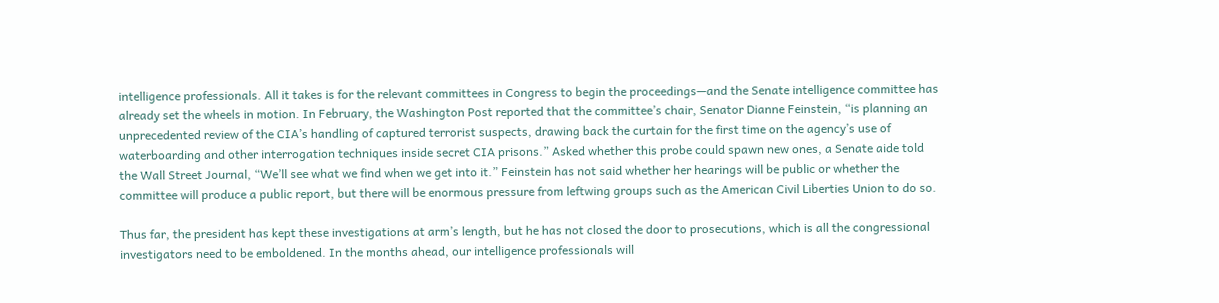intelligence professionals. All it takes is for the relevant committees in Congress to begin the proceedings—and the Senate intelligence committee has already set the wheels in motion. In February, the Washington Post reported that the committee’s chair, Senator Dianne Feinstein, “is planning an unprecedented review of the CIA’s handling of captured terrorist suspects, drawing back the curtain for the first time on the agency’s use of waterboarding and other interrogation techniques inside secret CIA prisons.” Asked whether this probe could spawn new ones, a Senate aide told the Wall Street Journal, “We’ll see what we find when we get into it.” Feinstein has not said whether her hearings will be public or whether the committee will produce a public report, but there will be enormous pressure from leftwing groups such as the American Civil Liberties Union to do so.

Thus far, the president has kept these investigations at arm’s length, but he has not closed the door to prosecutions, which is all the congressional investigators need to be emboldened. In the months ahead, our intelligence professionals will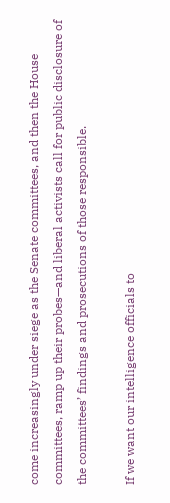come increasingly under siege as the Senate committees, and then the House committees, ramp up their probes—and liberal activists call for public disclosure of the committees’ findings and prosecutions of those responsible.

If we want our intelligence officials to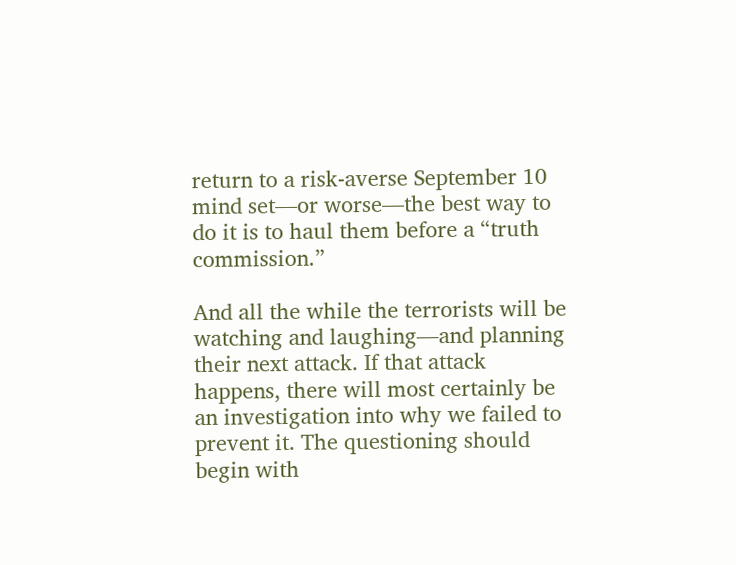return to a risk-averse September 10 mind set—or worse—the best way to do it is to haul them before a “truth commission.”

And all the while the terrorists will be watching and laughing—and planning their next attack. If that attack happens, there will most certainly be an investigation into why we failed to prevent it. The questioning should begin with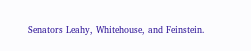Senators Leahy, Whitehouse, and Feinstein.